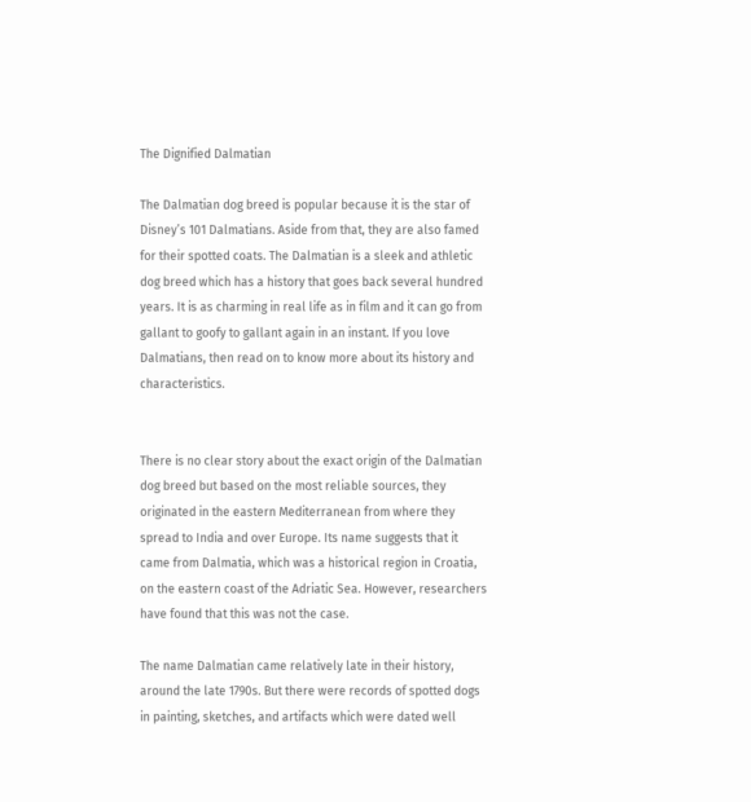The Dignified Dalmatian

The Dalmatian dog breed is popular because it is the star of Disney’s 101 Dalmatians. Aside from that, they are also famed for their spotted coats. The Dalmatian is a sleek and athletic dog breed which has a history that goes back several hundred years. It is as charming in real life as in film and it can go from gallant to goofy to gallant again in an instant. If you love Dalmatians, then read on to know more about its history and characteristics.


There is no clear story about the exact origin of the Dalmatian dog breed but based on the most reliable sources, they originated in the eastern Mediterranean from where they spread to India and over Europe. Its name suggests that it came from Dalmatia, which was a historical region in Croatia, on the eastern coast of the Adriatic Sea. However, researchers have found that this was not the case.

The name Dalmatian came relatively late in their history, around the late 1790s. But there were records of spotted dogs in painting, sketches, and artifacts which were dated well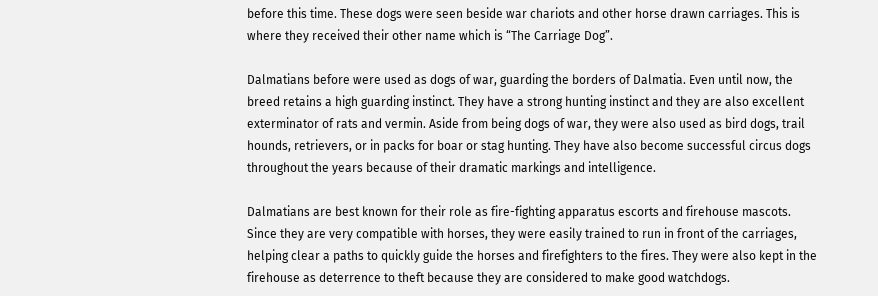before this time. These dogs were seen beside war chariots and other horse drawn carriages. This is where they received their other name which is “The Carriage Dog”.

Dalmatians before were used as dogs of war, guarding the borders of Dalmatia. Even until now, the breed retains a high guarding instinct. They have a strong hunting instinct and they are also excellent exterminator of rats and vermin. Aside from being dogs of war, they were also used as bird dogs, trail hounds, retrievers, or in packs for boar or stag hunting. They have also become successful circus dogs throughout the years because of their dramatic markings and intelligence.

Dalmatians are best known for their role as fire-fighting apparatus escorts and firehouse mascots. Since they are very compatible with horses, they were easily trained to run in front of the carriages, helping clear a paths to quickly guide the horses and firefighters to the fires. They were also kept in the firehouse as deterrence to theft because they are considered to make good watchdogs.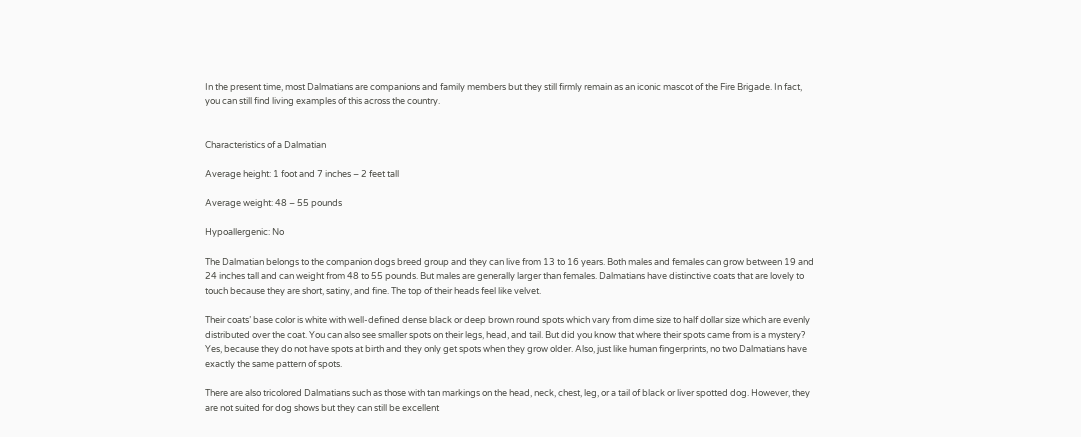In the present time, most Dalmatians are companions and family members but they still firmly remain as an iconic mascot of the Fire Brigade. In fact, you can still find living examples of this across the country.


Characteristics of a Dalmatian

Average height: 1 foot and 7 inches – 2 feet tall

Average weight: 48 – 55 pounds

Hypoallergenic: No

The Dalmatian belongs to the companion dogs breed group and they can live from 13 to 16 years. Both males and females can grow between 19 and 24 inches tall and can weight from 48 to 55 pounds. But males are generally larger than females. Dalmatians have distinctive coats that are lovely to touch because they are short, satiny, and fine. The top of their heads feel like velvet.

Their coats’ base color is white with well-defined dense black or deep brown round spots which vary from dime size to half dollar size which are evenly distributed over the coat. You can also see smaller spots on their legs, head, and tail. But did you know that where their spots came from is a mystery? Yes, because they do not have spots at birth and they only get spots when they grow older. Also, just like human fingerprints, no two Dalmatians have exactly the same pattern of spots.

There are also tricolored Dalmatians such as those with tan markings on the head, neck, chest, leg, or a tail of black or liver spotted dog. However, they are not suited for dog shows but they can still be excellent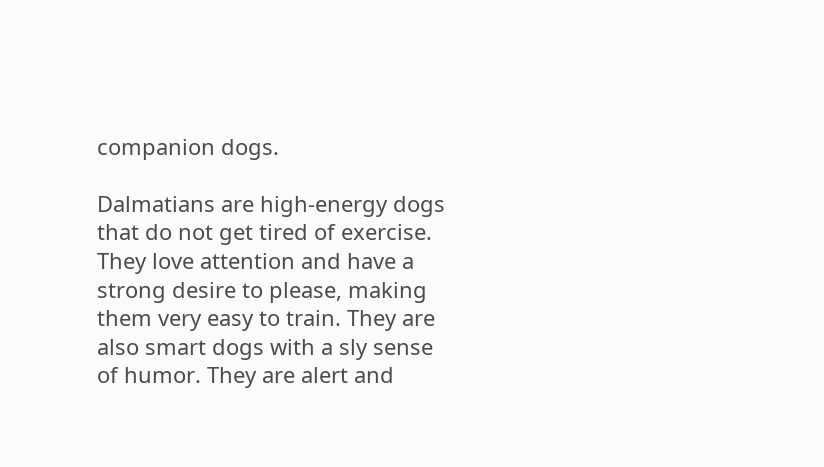companion dogs.

Dalmatians are high-energy dogs that do not get tired of exercise. They love attention and have a strong desire to please, making them very easy to train. They are also smart dogs with a sly sense of humor. They are alert and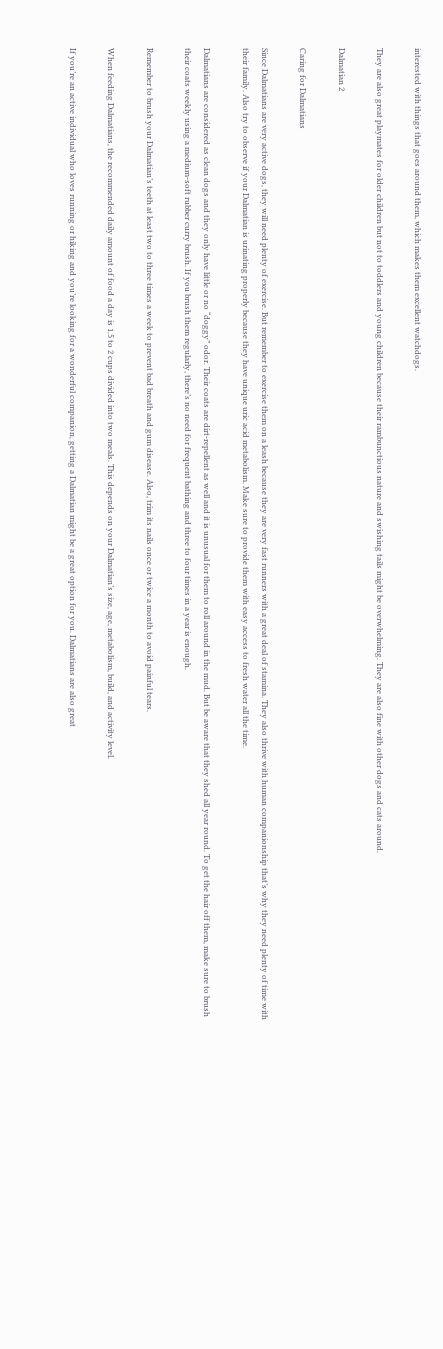interested with things that goes around them, which makes them excellent watchdogs.

They are also great playmates for older children but not to toddlers and young children because their rambunctious nature and swishing tails might be overwhelming. They are also fine with other dogs and cats around.

Dalmatian 2

Caring for Dalmatians

Since Dalmatians are very active dogs, they will need plenty of exercise. But remember to exercise them on a leash because they are very fast runners with a great deal of stamina. They also thrive with human companionship that’s why they need plenty of time with their family. Also try to observe if your Dalmatian is urinating properly because they have unique uric acid metabolism. Make sure to provide them with easy access to fresh water all the time.

Dalmatians are considered as clean dogs and they only have little or no “doggy” odor. Their coats are dirt-repellent as well and it is unusual for them to roll around in the mud. But be aware that they shed all year round. To get the hair off them, make sure to brush their coats weekly using a medium-soft rubber curry brush. If you brush them regularly, there’s no need for frequent bathing and three to four times in a year is enough.

Remember to brush your Dalmatian’s teeth at least two to three times a week to prevent bad breath and gum disease. Also, trim its nails once or twice a month to avoid painful tears.

When feeding Dalmatians, the recommended daily amount of food a day is 1.5 to 2 cups divided into two meals. This depends on your Dalmatian’s size, age, metabolism, build, and activity level.

If you’re an active individual who loves running or hiking and you’re looking for a wonderful companion, getting a Dalmatian might be a great option for you. Dalmatians are also great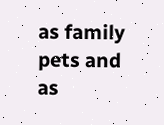as family pets and as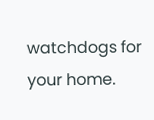watchdogs for your home.